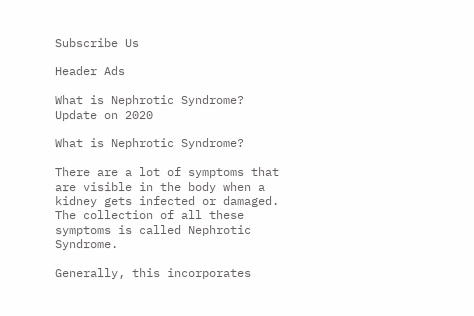Subscribe Us

Header Ads

What is Nephrotic Syndrome? Update on 2020

What is Nephrotic Syndrome?

There are a lot of symptoms that are visible in the body when a kidney gets infected or damaged. The collection of all these symptoms is called Nephrotic Syndrome.

Generally, this incorporates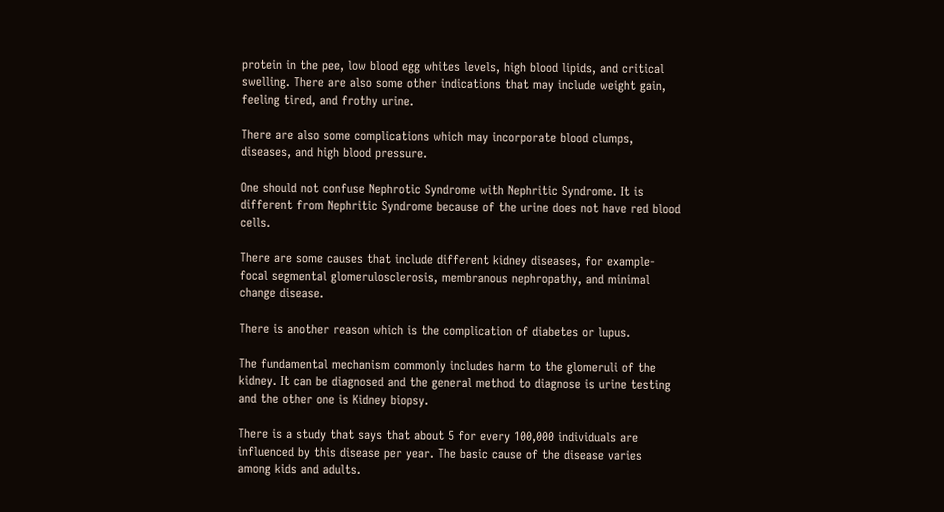protein in the pee, low blood egg whites levels, high blood lipids, and critical swelling. There are also some other indications that may include weight gain, feeling tired, and frothy urine.

There are also some complications which may incorporate blood clumps, diseases, and high blood pressure.

One should not confuse Nephrotic Syndrome with Nephritic Syndrome. It is different from Nephritic Syndrome because of the urine does not have red blood cells.

There are some causes that include different kidney diseases, for example- focal segmental glomerulosclerosis, membranous nephropathy, and minimal change disease.

There is another reason which is the complication of diabetes or lupus.

The fundamental mechanism commonly includes harm to the glomeruli of the kidney. It can be diagnosed and the general method to diagnose is urine testing and the other one is Kidney biopsy.

There is a study that says that about 5 for every 100,000 individuals are influenced by this disease per year. The basic cause of the disease varies among kids and adults.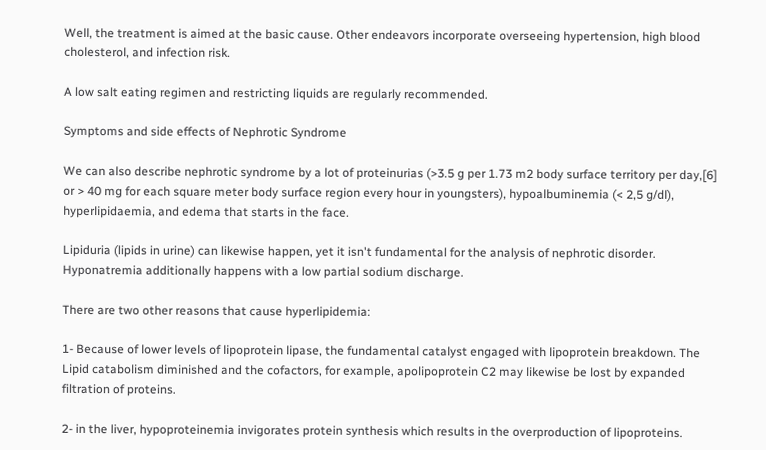Well, the treatment is aimed at the basic cause. Other endeavors incorporate overseeing hypertension, high blood cholesterol, and infection risk.

A low salt eating regimen and restricting liquids are regularly recommended.

Symptoms and side effects of Nephrotic Syndrome

We can also describe nephrotic syndrome by a lot of proteinurias (>3.5 g per 1.73 m2 body surface territory per day,[6] or > 40 mg for each square meter body surface region every hour in youngsters), hypoalbuminemia (< 2,5 g/dl), hyperlipidaemia, and edema that starts in the face.

Lipiduria (lipids in urine) can likewise happen, yet it isn't fundamental for the analysis of nephrotic disorder. Hyponatremia additionally happens with a low partial sodium discharge.

There are two other reasons that cause hyperlipidemia:

1- Because of lower levels of lipoprotein lipase, the fundamental catalyst engaged with lipoprotein breakdown. The Lipid catabolism diminished and the cofactors, for example, apolipoprotein C2 may likewise be lost by expanded filtration of proteins.

2- in the liver, hypoproteinemia invigorates protein synthesis which results in the overproduction of lipoproteins.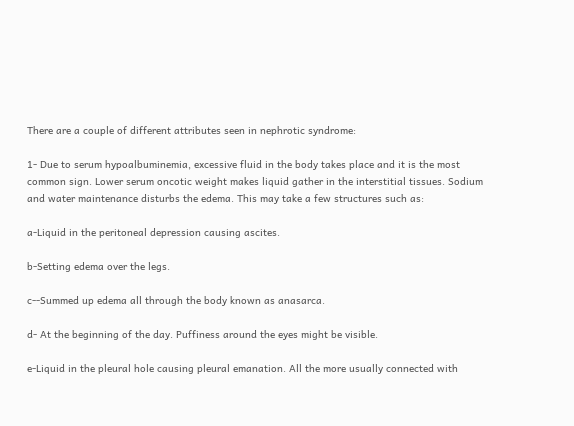There are a couple of different attributes seen in nephrotic syndrome:

1- Due to serum hypoalbuminemia, excessive fluid in the body takes place and it is the most common sign. Lower serum oncotic weight makes liquid gather in the interstitial tissues. Sodium and water maintenance disturbs the edema. This may take a few structures such as:

a-Liquid in the peritoneal depression causing ascites.

b-Setting edema over the legs.

c--Summed up edema all through the body known as anasarca.

d- At the beginning of the day. Puffiness around the eyes might be visible.

e-Liquid in the pleural hole causing pleural emanation. All the more usually connected with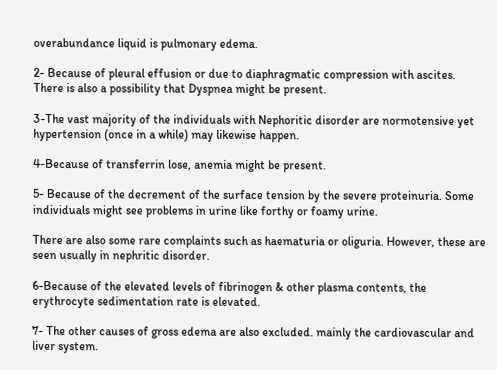overabundance liquid is pulmonary edema.

2- Because of pleural effusion or due to diaphragmatic compression with ascites. There is also a possibility that Dyspnea might be present.

3-The vast majority of the individuals with Nephoritic disorder are normotensive yet hypertension (once in a while) may likewise happen.

4-Because of transferrin lose, anemia might be present.

5- Because of the decrement of the surface tension by the severe proteinuria. Some individuals might see problems in urine like forthy or foamy urine.

There are also some rare complaints such as haematuria or oliguria. However, these are seen usually in nephritic disorder.

6-Because of the elevated levels of fibrinogen & other plasma contents, the erythrocyte sedimentation rate is elevated.

7- The other causes of gross edema are also excluded. mainly the cardiovascular and liver system.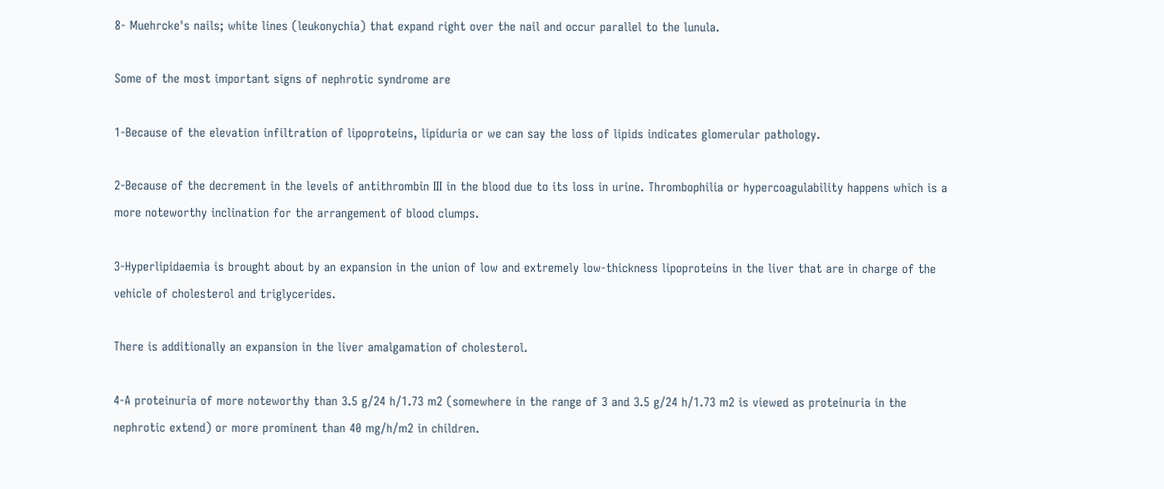8- Muehrcke's nails; white lines (leukonychia) that expand right over the nail and occur parallel to the lunula.

Some of the most important signs of nephrotic syndrome are

1-Because of the elevation infiltration of lipoproteins, lipiduria or we can say the loss of lipids indicates glomerular pathology.

2-Because of the decrement in the levels of antithrombin III in the blood due to its loss in urine. Thrombophilia or hypercoagulability happens which is a more noteworthy inclination for the arrangement of blood clumps.

3-Hyperlipidaemia is brought about by an expansion in the union of low and extremely low-thickness lipoproteins in the liver that are in charge of the vehicle of cholesterol and triglycerides.

There is additionally an expansion in the liver amalgamation of cholesterol.

4-A proteinuria of more noteworthy than 3.5 g/24 h/1.73 m2 (somewhere in the range of 3 and 3.5 g/24 h/1.73 m2 is viewed as proteinuria in the nephrotic extend) or more prominent than 40 mg/h/m2 in children.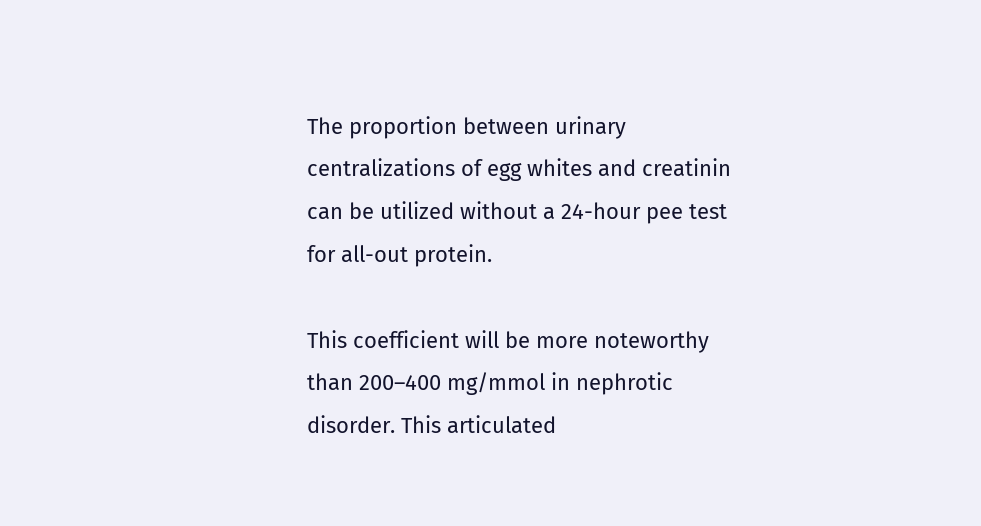The proportion between urinary centralizations of egg whites and creatinin can be utilized without a 24-hour pee test for all-out protein.

This coefficient will be more noteworthy than 200–400 mg/mmol in nephrotic disorder. This articulated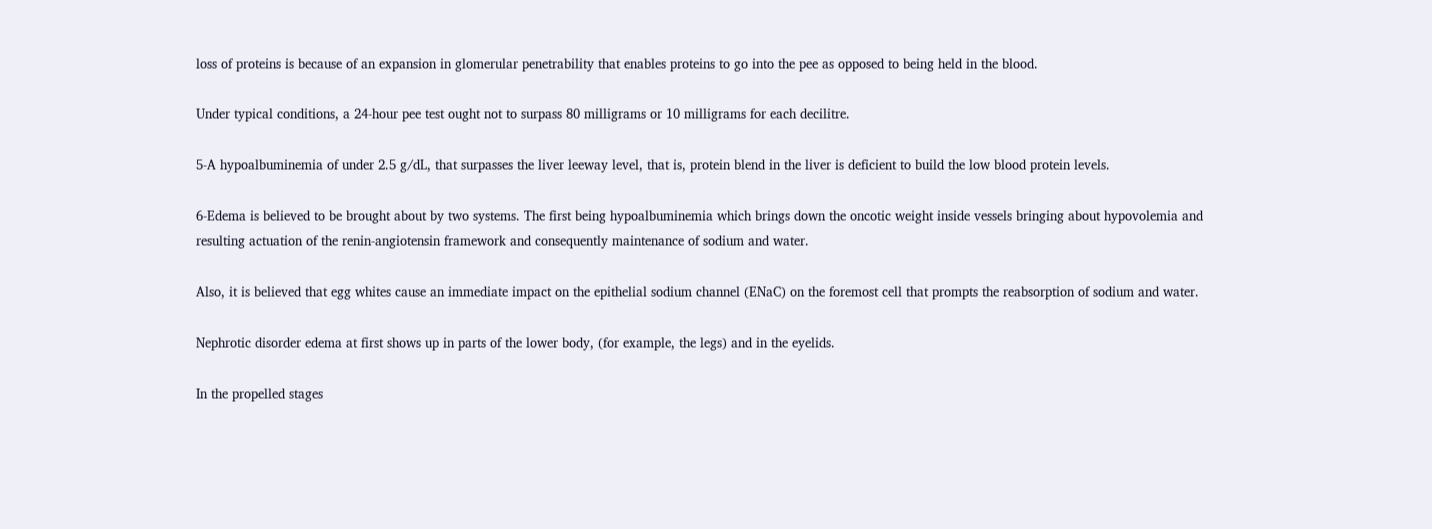loss of proteins is because of an expansion in glomerular penetrability that enables proteins to go into the pee as opposed to being held in the blood.

Under typical conditions, a 24-hour pee test ought not to surpass 80 milligrams or 10 milligrams for each decilitre.

5-A hypoalbuminemia of under 2.5 g/dL, that surpasses the liver leeway level, that is, protein blend in the liver is deficient to build the low blood protein levels.

6-Edema is believed to be brought about by two systems. The first being hypoalbuminemia which brings down the oncotic weight inside vessels bringing about hypovolemia and resulting actuation of the renin-angiotensin framework and consequently maintenance of sodium and water.

Also, it is believed that egg whites cause an immediate impact on the epithelial sodium channel (ENaC) on the foremost cell that prompts the reabsorption of sodium and water.

Nephrotic disorder edema at first shows up in parts of the lower body, (for example, the legs) and in the eyelids.

In the propelled stages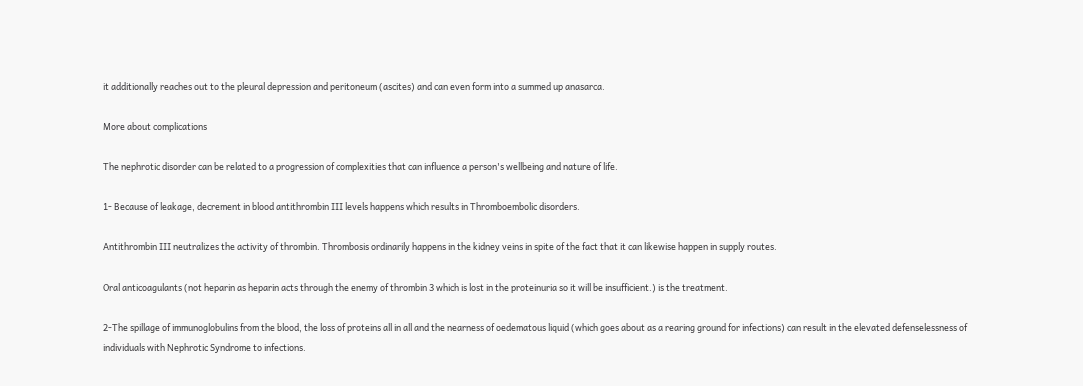it additionally reaches out to the pleural depression and peritoneum (ascites) and can even form into a summed up anasarca.

More about complications

The nephrotic disorder can be related to a progression of complexities that can influence a person's wellbeing and nature of life.

1- Because of leakage, decrement in blood antithrombin III levels happens which results in Thromboembolic disorders.

Antithrombin III neutralizes the activity of thrombin. Thrombosis ordinarily happens in the kidney veins in spite of the fact that it can likewise happen in supply routes.

Oral anticoagulants (not heparin as heparin acts through the enemy of thrombin 3 which is lost in the proteinuria so it will be insufficient.) is the treatment.

2-The spillage of immunoglobulins from the blood, the loss of proteins all in all and the nearness of oedematous liquid (which goes about as a rearing ground for infections) can result in the elevated defenselessness of individuals with Nephrotic Syndrome to infections.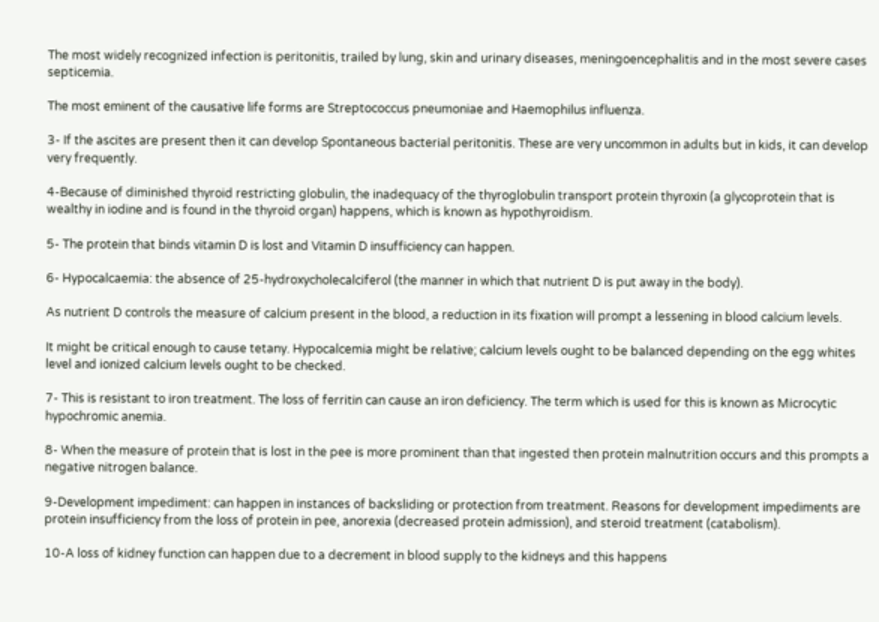The most widely recognized infection is peritonitis, trailed by lung, skin and urinary diseases, meningoencephalitis and in the most severe cases septicemia.

The most eminent of the causative life forms are Streptococcus pneumoniae and Haemophilus influenza.

3- If the ascites are present then it can develop Spontaneous bacterial peritonitis. These are very uncommon in adults but in kids, it can develop very frequently.

4-Because of diminished thyroid restricting globulin, the inadequacy of the thyroglobulin transport protein thyroxin (a glycoprotein that is wealthy in iodine and is found in the thyroid organ) happens, which is known as hypothyroidism.

5- The protein that binds vitamin D is lost and Vitamin D insufficiency can happen.

6- Hypocalcaemia: the absence of 25-hydroxycholecalciferol (the manner in which that nutrient D is put away in the body).

As nutrient D controls the measure of calcium present in the blood, a reduction in its fixation will prompt a lessening in blood calcium levels.

It might be critical enough to cause tetany. Hypocalcemia might be relative; calcium levels ought to be balanced depending on the egg whites level and ionized calcium levels ought to be checked.

7- This is resistant to iron treatment. The loss of ferritin can cause an iron deficiency. The term which is used for this is known as Microcytic hypochromic anemia.

8- When the measure of protein that is lost in the pee is more prominent than that ingested then protein malnutrition occurs and this prompts a negative nitrogen balance.

9-Development impediment: can happen in instances of backsliding or protection from treatment. Reasons for development impediments are protein insufficiency from the loss of protein in pee, anorexia (decreased protein admission), and steroid treatment (catabolism).

10-A loss of kidney function can happen due to a decrement in blood supply to the kidneys and this happens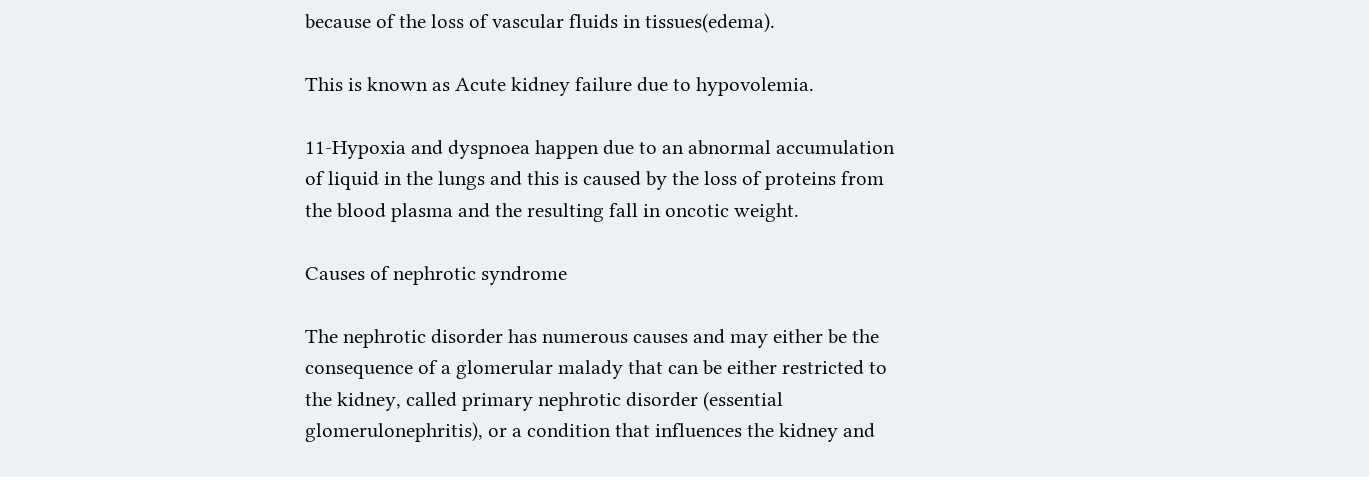because of the loss of vascular fluids in tissues(edema).

This is known as Acute kidney failure due to hypovolemia.

11-Hypoxia and dyspnoea happen due to an abnormal accumulation of liquid in the lungs and this is caused by the loss of proteins from the blood plasma and the resulting fall in oncotic weight.

Causes of nephrotic syndrome

The nephrotic disorder has numerous causes and may either be the consequence of a glomerular malady that can be either restricted to the kidney, called primary nephrotic disorder (essential glomerulonephritis), or a condition that influences the kidney and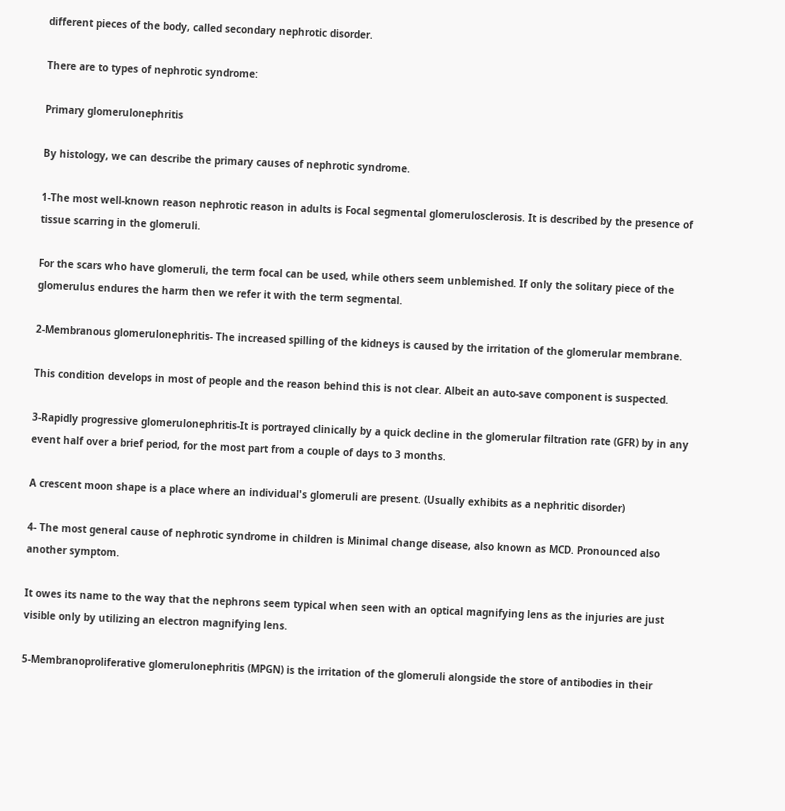different pieces of the body, called secondary nephrotic disorder.

There are to types of nephrotic syndrome:

Primary glomerulonephritis

By histology, we can describe the primary causes of nephrotic syndrome.

1-The most well-known reason nephrotic reason in adults is Focal segmental glomerulosclerosis. It is described by the presence of tissue scarring in the glomeruli.

For the scars who have glomeruli, the term focal can be used, while others seem unblemished. If only the solitary piece of the glomerulus endures the harm then we refer it with the term segmental.

2-Membranous glomerulonephritis- The increased spilling of the kidneys is caused by the irritation of the glomerular membrane.

This condition develops in most of people and the reason behind this is not clear. Albeit an auto-save component is suspected.

3-Rapidly progressive glomerulonephritis-It is portrayed clinically by a quick decline in the glomerular filtration rate (GFR) by in any event half over a brief period, for the most part from a couple of days to 3 months.

A crescent moon shape is a place where an individual's glomeruli are present. (Usually exhibits as a nephritic disorder)

4- The most general cause of nephrotic syndrome in children is Minimal change disease, also known as MCD. Pronounced also another symptom.

It owes its name to the way that the nephrons seem typical when seen with an optical magnifying lens as the injuries are just visible only by utilizing an electron magnifying lens.

5-Membranoproliferative glomerulonephritis (MPGN) is the irritation of the glomeruli alongside the store of antibodies in their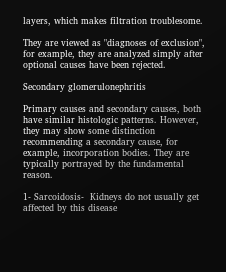layers, which makes filtration troublesome.

They are viewed as "diagnoses of exclusion", for example, they are analyzed simply after optional causes have been rejected.

Secondary glomerulonephritis

Primary causes and secondary causes, both have similar histologic patterns. However, they may show some distinction recommending a secondary cause, for example, incorporation bodies. They are typically portrayed by the fundamental reason.

1- Sarcoidosis-  Kidneys do not usually get affected by this disease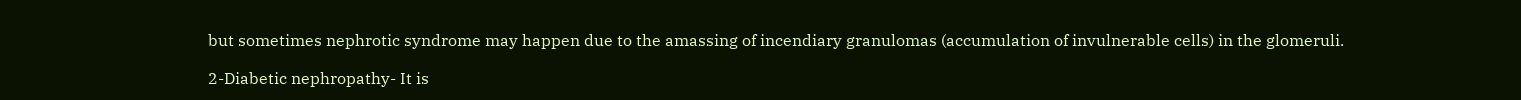but sometimes nephrotic syndrome may happen due to the amassing of incendiary granulomas (accumulation of invulnerable cells) in the glomeruli.

2-Diabetic nephropathy- It is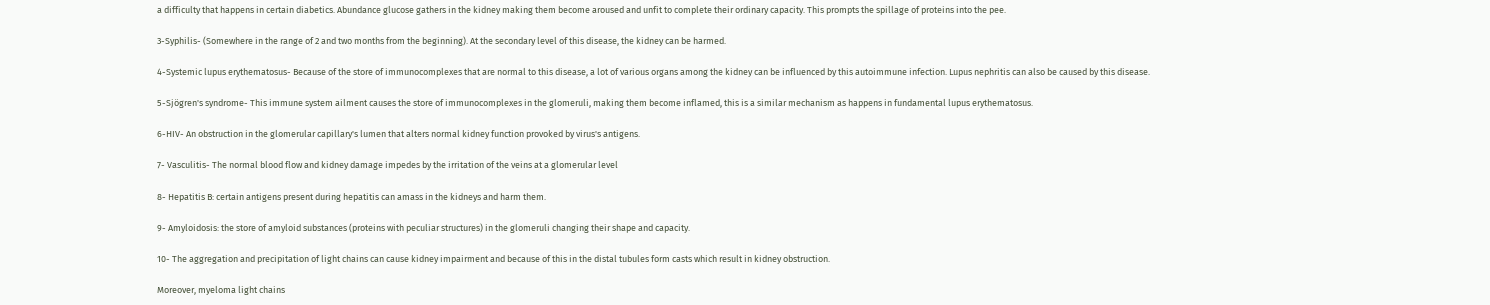a difficulty that happens in certain diabetics. Abundance glucose gathers in the kidney making them become aroused and unfit to complete their ordinary capacity. This prompts the spillage of proteins into the pee.

3-Syphilis- (Somewhere in the range of 2 and two months from the beginning). At the secondary level of this disease, the kidney can be harmed.

4-Systemic lupus erythematosus- Because of the store of immunocomplexes that are normal to this disease, a lot of various organs among the kidney can be influenced by this autoimmune infection. Lupus nephritis can also be caused by this disease.

5-Sjögren's syndrome- This immune system ailment causes the store of immunocomplexes in the glomeruli, making them become inflamed, this is a similar mechanism as happens in fundamental lupus erythematosus.

6-HIV- An obstruction in the glomerular capillary's lumen that alters normal kidney function provoked by virus's antigens.

7- Vasculitis- The normal blood flow and kidney damage impedes by the irritation of the veins at a glomerular level

8- Hepatitis B: certain antigens present during hepatitis can amass in the kidneys and harm them.

9- Amyloidosis: the store of amyloid substances (proteins with peculiar structures) in the glomeruli changing their shape and capacity.

10- The aggregation and precipitation of light chains can cause kidney impairment and because of this in the distal tubules form casts which result in kidney obstruction.

Moreover, myeloma light chains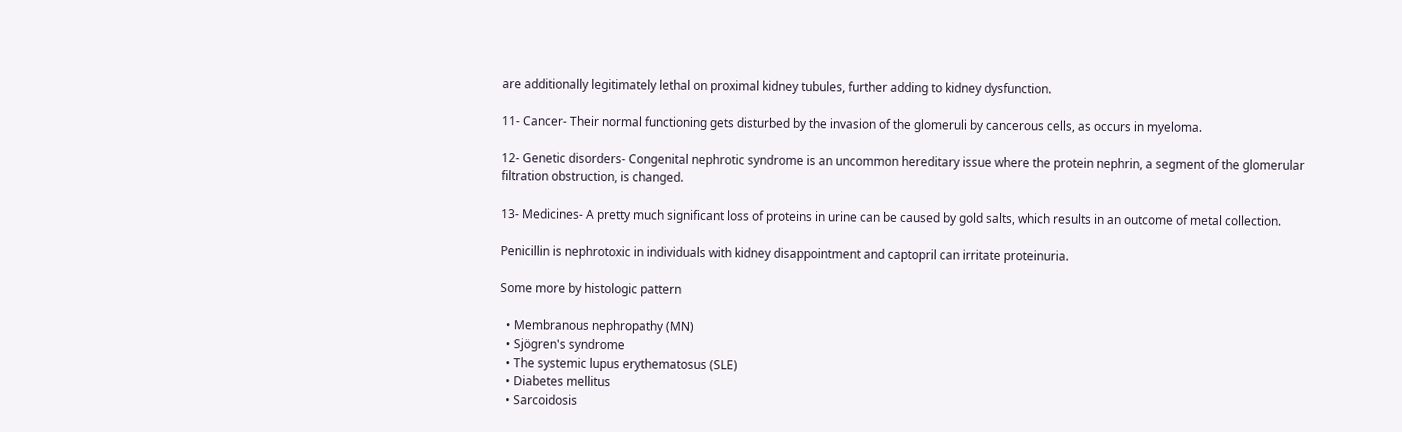are additionally legitimately lethal on proximal kidney tubules, further adding to kidney dysfunction.

11- Cancer- Their normal functioning gets disturbed by the invasion of the glomeruli by cancerous cells, as occurs in myeloma.

12- Genetic disorders- Congenital nephrotic syndrome is an uncommon hereditary issue where the protein nephrin, a segment of the glomerular filtration obstruction, is changed.

13- Medicines- A pretty much significant loss of proteins in urine can be caused by gold salts, which results in an outcome of metal collection.

Penicillin is nephrotoxic in individuals with kidney disappointment and captopril can irritate proteinuria.

Some more by histologic pattern

  • Membranous nephropathy (MN)
  • Sjögren's syndrome
  • The systemic lupus erythematosus (SLE)
  • Diabetes mellitus
  • Sarcoidosis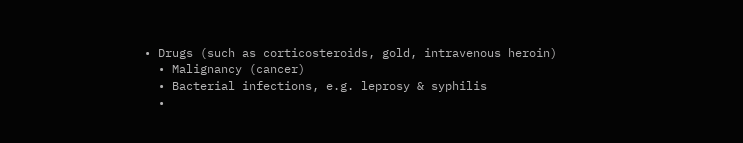• Drugs (such as corticosteroids, gold, intravenous heroin)
  • Malignancy (cancer)
  • Bacterial infections, e.g. leprosy & syphilis
  •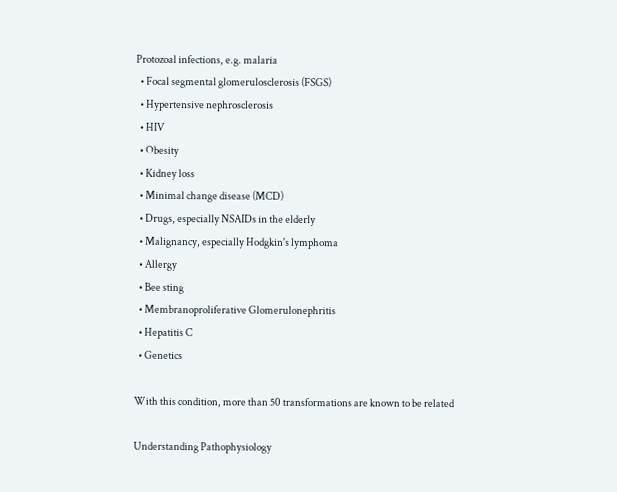Protozoal infections, e.g. malaria
  • Focal segmental glomerulosclerosis (FSGS)
  • Hypertensive nephrosclerosis
  • HIV
  • Obesity
  • Kidney loss
  • Minimal change disease (MCD)
  • Drugs, especially NSAIDs in the elderly
  • Malignancy, especially Hodgkin's lymphoma
  • Allergy
  • Bee sting
  • Membranoproliferative Glomerulonephritis
  • Hepatitis C
  • Genetics

With this condition, more than 50 transformations are known to be related

Understanding Pathophysiology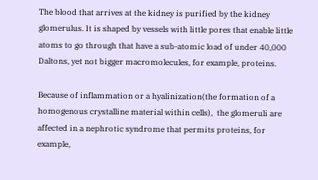The blood that arrives at the kidney is purified by the kidney glomerulus. It is shaped by vessels with little pores that enable little atoms to go through that have a sub-atomic load of under 40,000 Daltons, yet not bigger macromolecules, for example, proteins.

Because of inflammation or a hyalinization(the formation of a homogenous crystalline material within cells),  the glomeruli are affected in a nephrotic syndrome that permits proteins, for example,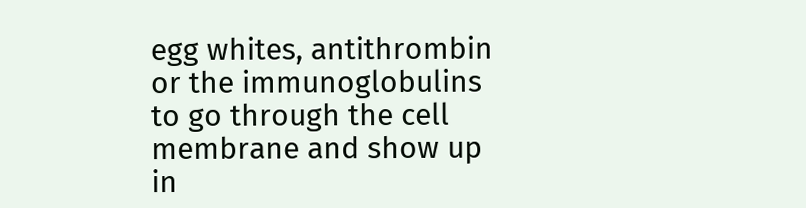egg whites, antithrombin or the immunoglobulins to go through the cell membrane and show up in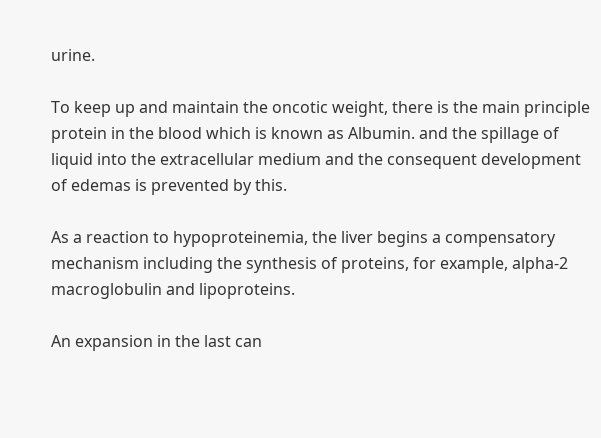urine.

To keep up and maintain the oncotic weight, there is the main principle protein in the blood which is known as Albumin. and the spillage of liquid into the extracellular medium and the consequent development of edemas is prevented by this.

As a reaction to hypoproteinemia, the liver begins a compensatory mechanism including the synthesis of proteins, for example, alpha-2 macroglobulin and lipoproteins.

An expansion in the last can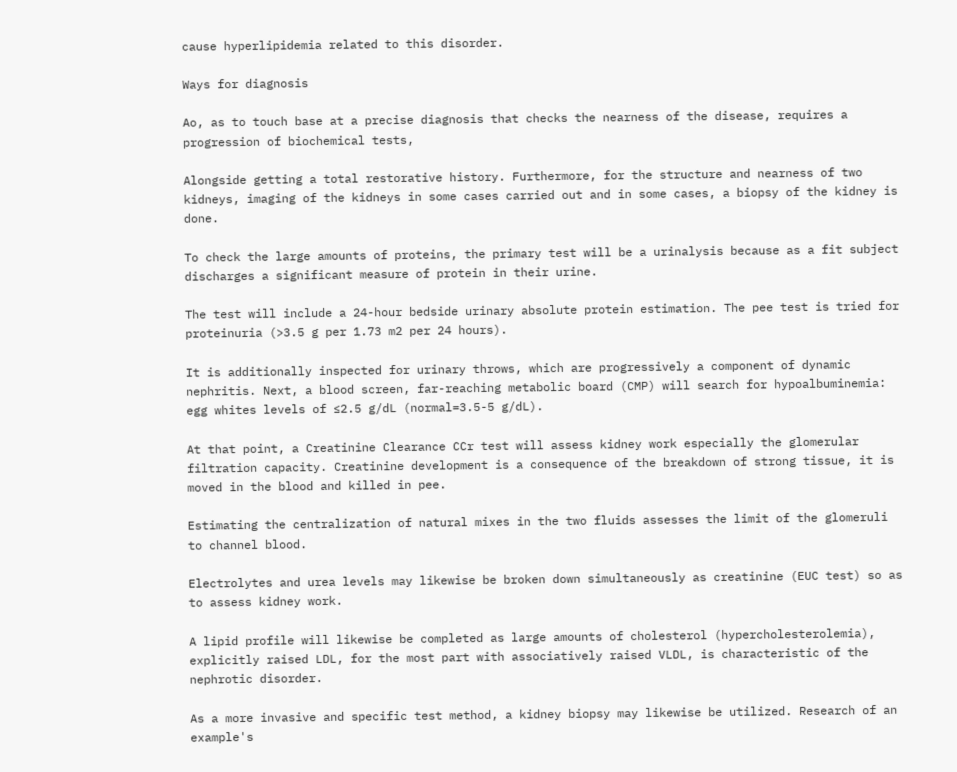cause hyperlipidemia related to this disorder.

Ways for diagnosis

Ao, as to touch base at a precise diagnosis that checks the nearness of the disease, requires a progression of biochemical tests,

Alongside getting a total restorative history. Furthermore, for the structure and nearness of two kidneys, imaging of the kidneys in some cases carried out and in some cases, a biopsy of the kidney is done.

To check the large amounts of proteins, the primary test will be a urinalysis because as a fit subject discharges a significant measure of protein in their urine.

The test will include a 24-hour bedside urinary absolute protein estimation. The pee test is tried for proteinuria (>3.5 g per 1.73 m2 per 24 hours).

It is additionally inspected for urinary throws, which are progressively a component of dynamic nephritis. Next, a blood screen, far-reaching metabolic board (CMP) will search for hypoalbuminemia: egg whites levels of ≤2.5 g/dL (normal=3.5-5 g/dL).

At that point, a Creatinine Clearance CCr test will assess kidney work especially the glomerular filtration capacity. Creatinine development is a consequence of the breakdown of strong tissue, it is moved in the blood and killed in pee.

Estimating the centralization of natural mixes in the two fluids assesses the limit of the glomeruli to channel blood.

Electrolytes and urea levels may likewise be broken down simultaneously as creatinine (EUC test) so as to assess kidney work.

A lipid profile will likewise be completed as large amounts of cholesterol (hypercholesterolemia), explicitly raised LDL, for the most part with associatively raised VLDL, is characteristic of the nephrotic disorder.

As a more invasive and specific test method, a kidney biopsy may likewise be utilized. Research of an example's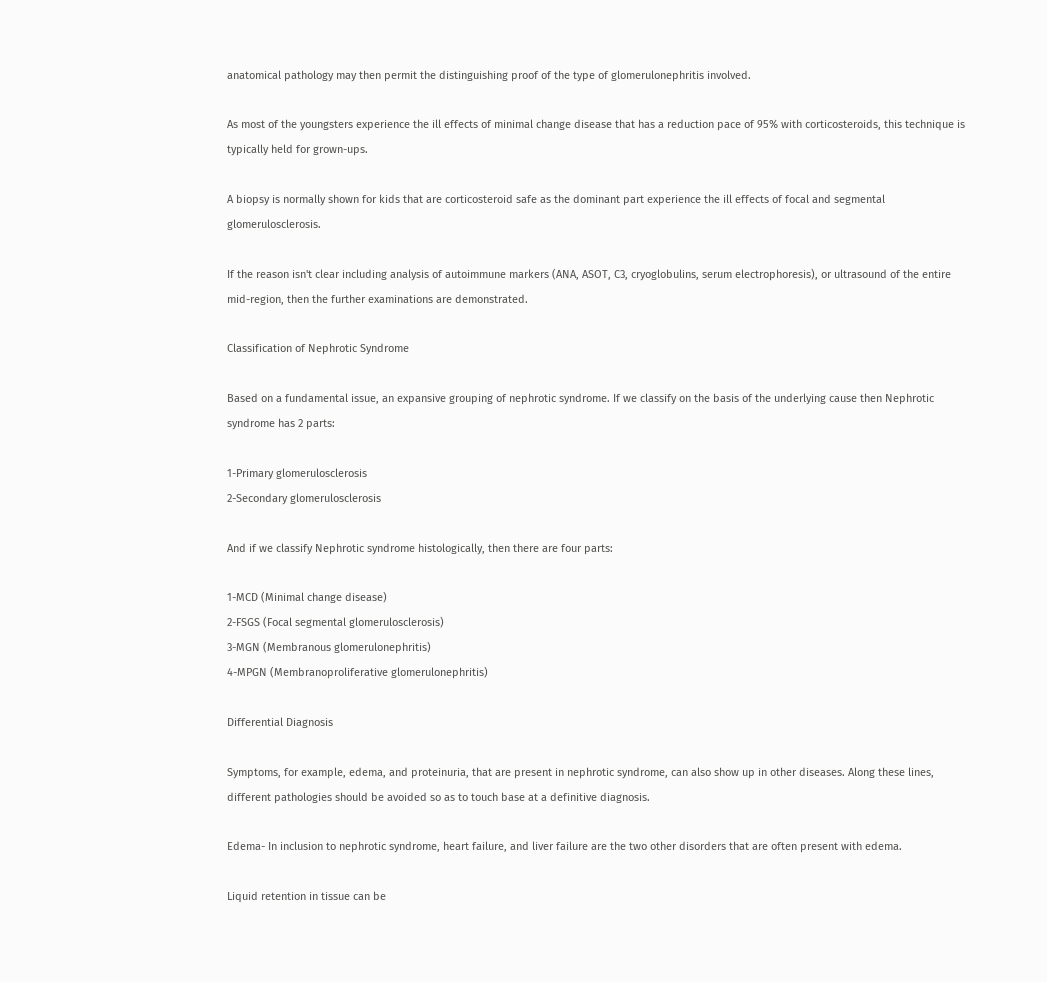anatomical pathology may then permit the distinguishing proof of the type of glomerulonephritis involved.

As most of the youngsters experience the ill effects of minimal change disease that has a reduction pace of 95% with corticosteroids, this technique is typically held for grown-ups.

A biopsy is normally shown for kids that are corticosteroid safe as the dominant part experience the ill effects of focal and segmental glomerulosclerosis.

If the reason isn't clear including analysis of autoimmune markers (ANA, ASOT, C3, cryoglobulins, serum electrophoresis), or ultrasound of the entire mid-region, then the further examinations are demonstrated.

Classification of Nephrotic Syndrome

Based on a fundamental issue, an expansive grouping of nephrotic syndrome. If we classify on the basis of the underlying cause then Nephrotic syndrome has 2 parts:

1-Primary glomerulosclerosis
2-Secondary glomerulosclerosis

And if we classify Nephrotic syndrome histologically, then there are four parts:

1-MCD (Minimal change disease)
2-FSGS (Focal segmental glomerulosclerosis)
3-MGN (Membranous glomerulonephritis)
4-MPGN (Membranoproliferative glomerulonephritis)

Differential Diagnosis

Symptoms, for example, edema, and proteinuria, that are present in nephrotic syndrome, can also show up in other diseases. Along these lines, different pathologies should be avoided so as to touch base at a definitive diagnosis.

Edema- In inclusion to nephrotic syndrome, heart failure, and liver failure are the two other disorders that are often present with edema.

Liquid retention in tissue can be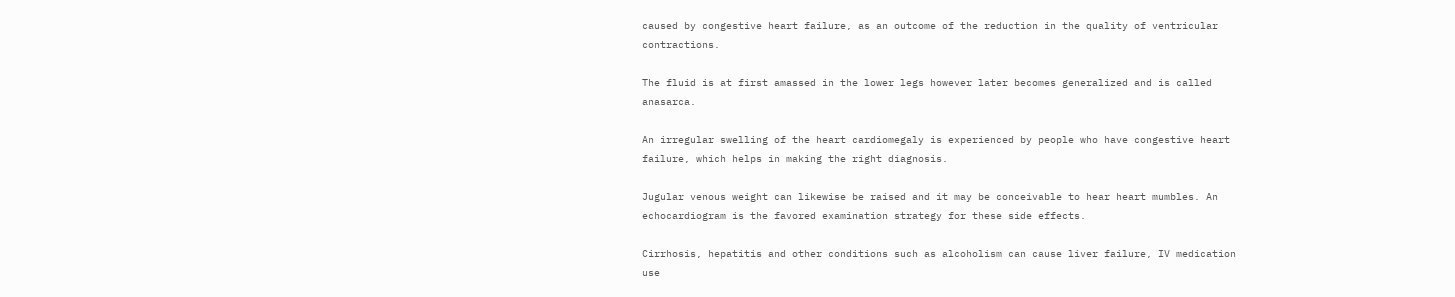caused by congestive heart failure, as an outcome of the reduction in the quality of ventricular contractions.

The fluid is at first amassed in the lower legs however later becomes generalized and is called anasarca.

An irregular swelling of the heart cardiomegaly is experienced by people who have congestive heart failure, which helps in making the right diagnosis.

Jugular venous weight can likewise be raised and it may be conceivable to hear heart mumbles. An echocardiogram is the favored examination strategy for these side effects.

Cirrhosis, hepatitis and other conditions such as alcoholism can cause liver failure, IV medication use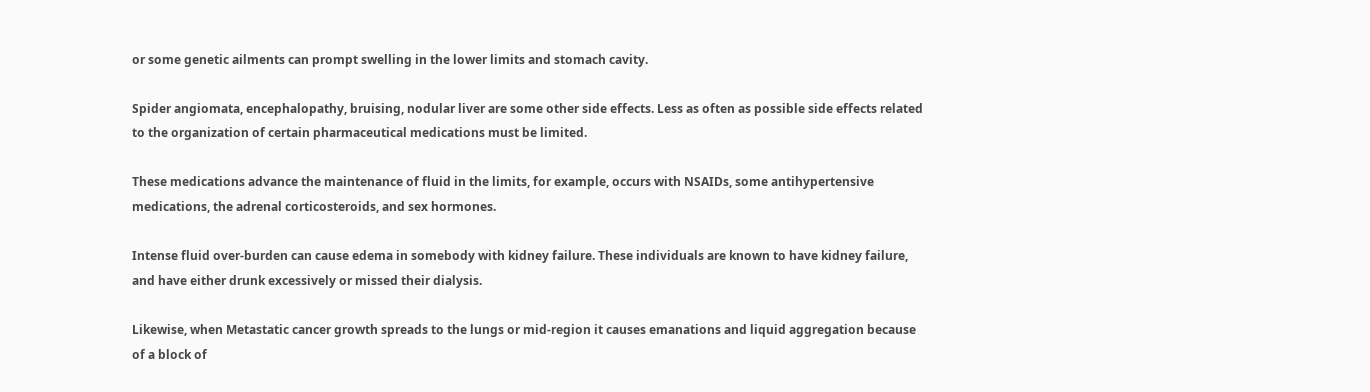or some genetic ailments can prompt swelling in the lower limits and stomach cavity.

Spider angiomata, encephalopathy, bruising, nodular liver are some other side effects. Less as often as possible side effects related to the organization of certain pharmaceutical medications must be limited.

These medications advance the maintenance of fluid in the limits, for example, occurs with NSAIDs, some antihypertensive medications, the adrenal corticosteroids, and sex hormones.

Intense fluid over-burden can cause edema in somebody with kidney failure. These individuals are known to have kidney failure, and have either drunk excessively or missed their dialysis.

Likewise, when Metastatic cancer growth spreads to the lungs or mid-region it causes emanations and liquid aggregation because of a block of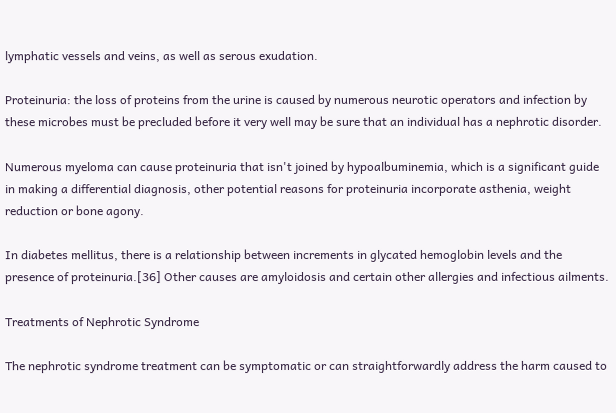lymphatic vessels and veins, as well as serous exudation.

Proteinuria: the loss of proteins from the urine is caused by numerous neurotic operators and infection by these microbes must be precluded before it very well may be sure that an individual has a nephrotic disorder.

Numerous myeloma can cause proteinuria that isn't joined by hypoalbuminemia, which is a significant guide in making a differential diagnosis, other potential reasons for proteinuria incorporate asthenia, weight reduction or bone agony.

In diabetes mellitus, there is a relationship between increments in glycated hemoglobin levels and the presence of proteinuria.[36] Other causes are amyloidosis and certain other allergies and infectious ailments.

Treatments of Nephrotic Syndrome

The nephrotic syndrome treatment can be symptomatic or can straightforwardly address the harm caused to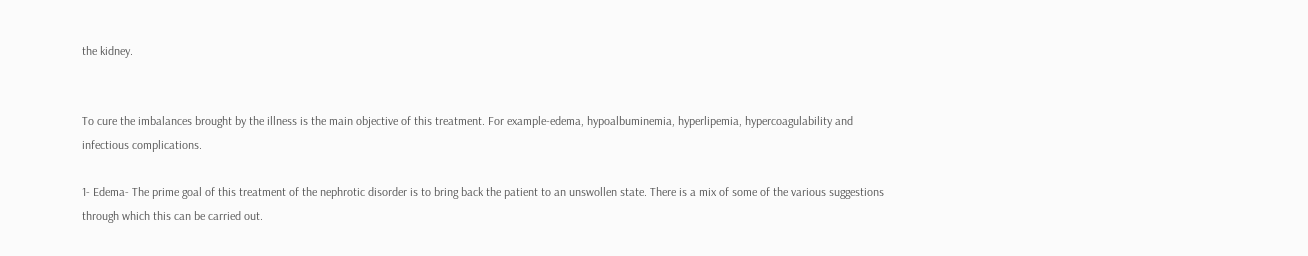the kidney.


To cure the imbalances brought by the illness is the main objective of this treatment. For example-edema, hypoalbuminemia, hyperlipemia, hypercoagulability and infectious complications.

1- Edema- The prime goal of this treatment of the nephrotic disorder is to bring back the patient to an unswollen state. There is a mix of some of the various suggestions through which this can be carried out.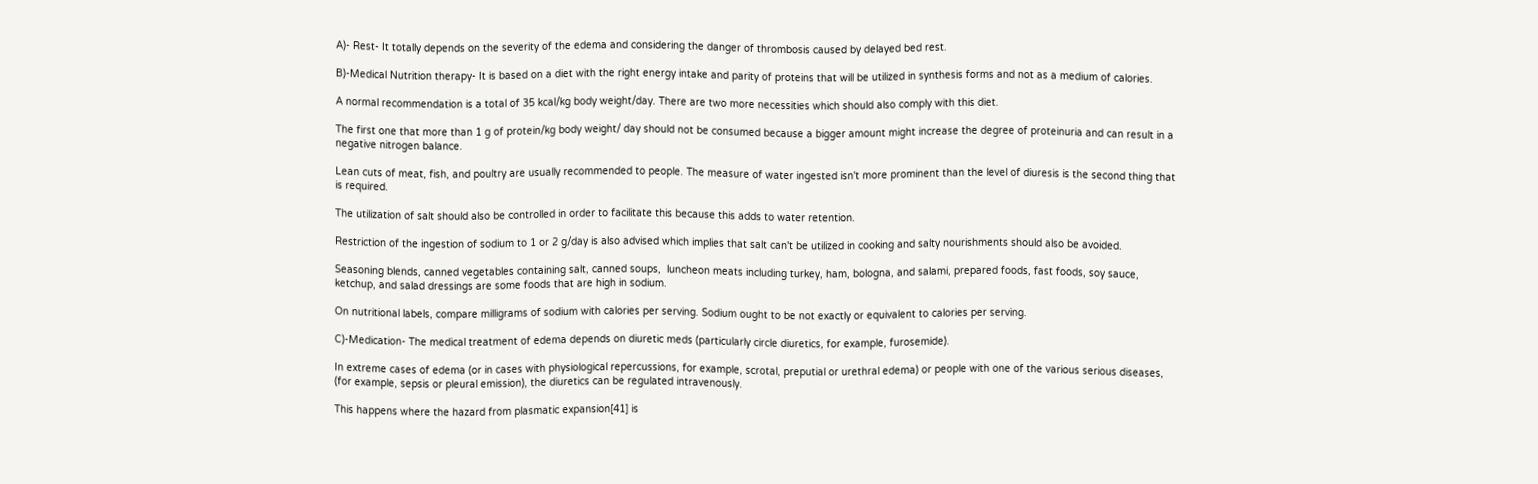A)- Rest- It totally depends on the severity of the edema and considering the danger of thrombosis caused by delayed bed rest.

B)-Medical Nutrition therapy- It is based on a diet with the right energy intake and parity of proteins that will be utilized in synthesis forms and not as a medium of calories.

A normal recommendation is a total of 35 kcal/kg body weight/day. There are two more necessities which should also comply with this diet.

The first one that more than 1 g of protein/kg body weight/ day should not be consumed because a bigger amount might increase the degree of proteinuria and can result in a negative nitrogen balance.

Lean cuts of meat, fish, and poultry are usually recommended to people. The measure of water ingested isn't more prominent than the level of diuresis is the second thing that is required.

The utilization of salt should also be controlled in order to facilitate this because this adds to water retention.

Restriction of the ingestion of sodium to 1 or 2 g/day is also advised which implies that salt can't be utilized in cooking and salty nourishments should also be avoided.

Seasoning blends, canned vegetables containing salt, canned soups,  luncheon meats including turkey, ham, bologna, and salami, prepared foods, fast foods, soy sauce, ketchup, and salad dressings are some foods that are high in sodium.

On nutritional labels, compare milligrams of sodium with calories per serving. Sodium ought to be not exactly or equivalent to calories per serving.

C)-Medication- The medical treatment of edema depends on diuretic meds (particularly circle diuretics, for example, furosemide).

In extreme cases of edema (or in cases with physiological repercussions, for example, scrotal, preputial or urethral edema) or people with one of the various serious diseases, (for example, sepsis or pleural emission), the diuretics can be regulated intravenously.

This happens where the hazard from plasmatic expansion[41] is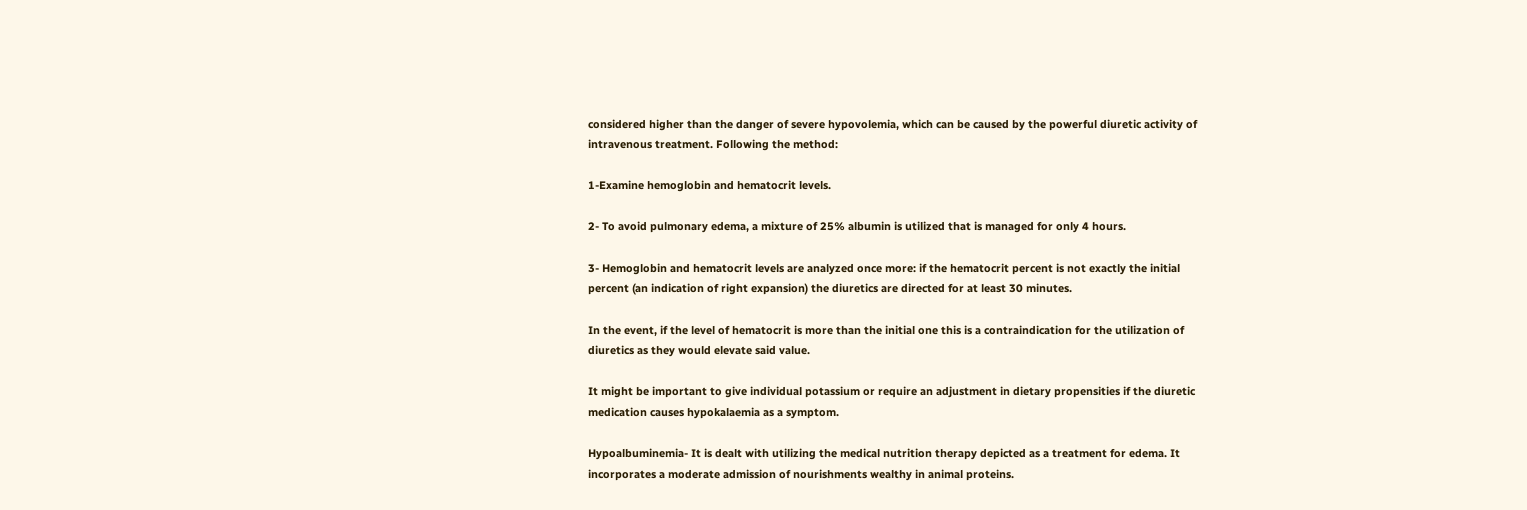considered higher than the danger of severe hypovolemia, which can be caused by the powerful diuretic activity of intravenous treatment. Following the method:

1-Examine hemoglobin and hematocrit levels.

2- To avoid pulmonary edema, a mixture of 25% albumin is utilized that is managed for only 4 hours.

3- Hemoglobin and hematocrit levels are analyzed once more: if the hematocrit percent is not exactly the initial percent (an indication of right expansion) the diuretics are directed for at least 30 minutes.

In the event, if the level of hematocrit is more than the initial one this is a contraindication for the utilization of diuretics as they would elevate said value.

It might be important to give individual potassium or require an adjustment in dietary propensities if the diuretic medication causes hypokalaemia as a symptom.

Hypoalbuminemia- It is dealt with utilizing the medical nutrition therapy depicted as a treatment for edema. It incorporates a moderate admission of nourishments wealthy in animal proteins.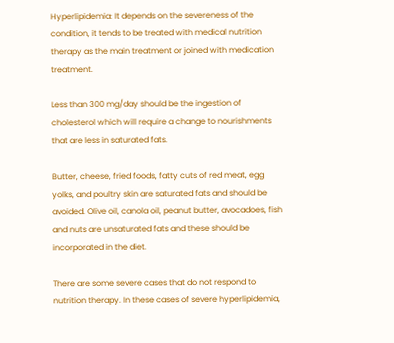Hyperlipidemia: It depends on the severeness of the condition, it tends to be treated with medical nutrition therapy as the main treatment or joined with medication treatment.

Less than 300 mg/day should be the ingestion of cholesterol which will require a change to nourishments that are less in saturated fats.

Butter, cheese, fried foods, fatty cuts of red meat, egg yolks, and poultry skin are saturated fats and should be avoided. Olive oil, canola oil, peanut butter, avocadoes, fish and nuts are unsaturated fats and these should be incorporated in the diet.

There are some severe cases that do not respond to nutrition therapy. In these cases of severe hyperlipidemia,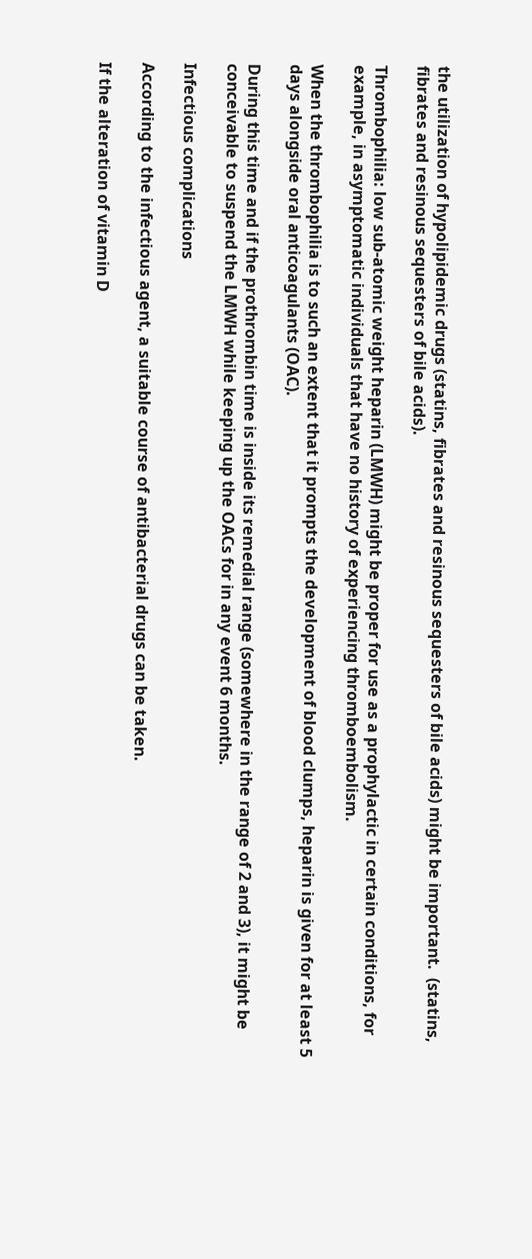the utilization of hypolipidemic drugs (statins, fibrates and resinous sequesters of bile acids) might be important.  (statins, fibrates and resinous sequesters of bile acids).

Thrombophilia: low sub-atomic weight heparin (LMWH) might be proper for use as a prophylactic in certain conditions, for example, in asymptomatic individuals that have no history of experiencing thromboembolism.

When the thrombophilia is to such an extent that it prompts the development of blood clumps, heparin is given for at least 5 days alongside oral anticoagulants (OAC).

During this time and if the prothrombin time is inside its remedial range (somewhere in the range of 2 and 3), it might be conceivable to suspend the LMWH while keeping up the OACs for in any event 6 months.

Infectious complications

According to the infectious agent, a suitable course of antibacterial drugs can be taken.

If the alteration of vitamin D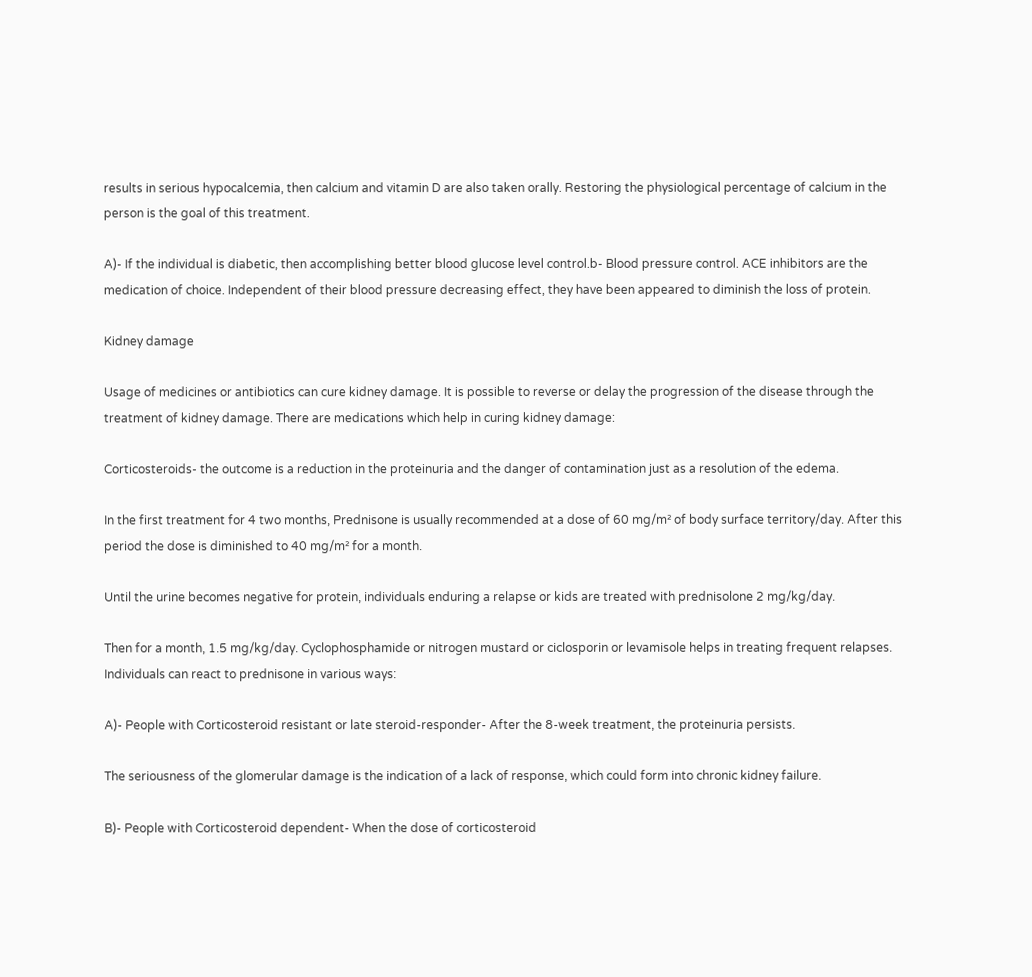results in serious hypocalcemia, then calcium and vitamin D are also taken orally. Restoring the physiological percentage of calcium in the person is the goal of this treatment.

A)- If the individual is diabetic, then accomplishing better blood glucose level control.b- Blood pressure control. ACE inhibitors are the medication of choice. Independent of their blood pressure decreasing effect, they have been appeared to diminish the loss of protein.

Kidney damage

Usage of medicines or antibiotics can cure kidney damage. It is possible to reverse or delay the progression of the disease through the treatment of kidney damage. There are medications which help in curing kidney damage:

Corticosteroids- the outcome is a reduction in the proteinuria and the danger of contamination just as a resolution of the edema.

In the first treatment for 4 two months, Prednisone is usually recommended at a dose of 60 mg/m² of body surface territory/day. After this period the dose is diminished to 40 mg/m² for a month.

Until the urine becomes negative for protein, individuals enduring a relapse or kids are treated with prednisolone 2 mg/kg/day.

Then for a month, 1.5 mg/kg/day. Cyclophosphamide or nitrogen mustard or ciclosporin or levamisole helps in treating frequent relapses. Individuals can react to prednisone in various ways:

A)- People with Corticosteroid resistant or late steroid-responder- After the 8-week treatment, the proteinuria persists.

The seriousness of the glomerular damage is the indication of a lack of response, which could form into chronic kidney failure.

B)- People with Corticosteroid dependent- When the dose of corticosteroid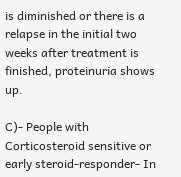is diminished or there is a relapse in the initial two weeks after treatment is finished, proteinuria shows up.

C)- People with Corticosteroid sensitive or early steroid-responder- In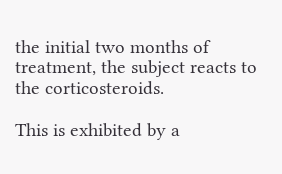the initial two months of treatment, the subject reacts to the corticosteroids.

This is exhibited by a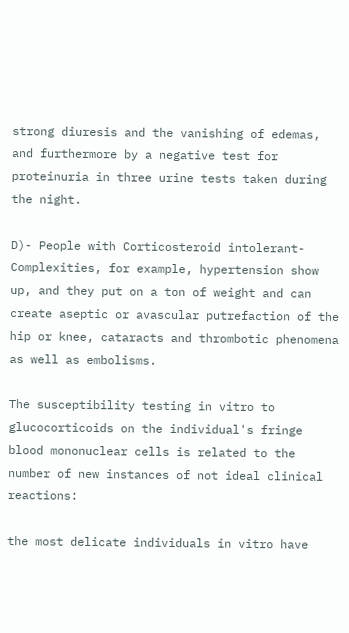strong diuresis and the vanishing of edemas, and furthermore by a negative test for proteinuria in three urine tests taken during the night.

D)- People with Corticosteroid intolerant- Complexities, for example, hypertension show up, and they put on a ton of weight and can create aseptic or avascular putrefaction of the hip or knee, cataracts and thrombotic phenomena as well as embolisms.

The susceptibility testing in vitro to glucocorticoids on the individual's fringe blood mononuclear cells is related to the number of new instances of not ideal clinical reactions:

the most delicate individuals in vitro have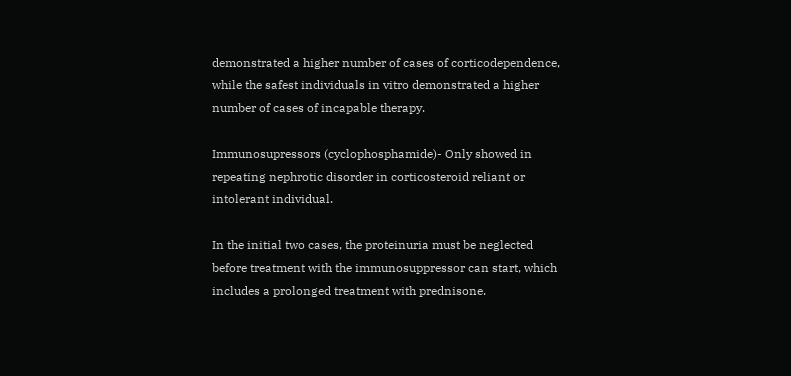demonstrated a higher number of cases of corticodependence, while the safest individuals in vitro demonstrated a higher number of cases of incapable therapy.

Immunosupressors (cyclophosphamide)- Only showed in repeating nephrotic disorder in corticosteroid reliant or intolerant individual.

In the initial two cases, the proteinuria must be neglected before treatment with the immunosuppressor can start, which includes a prolonged treatment with prednisone.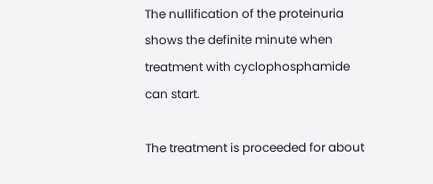The nullification of the proteinuria shows the definite minute when treatment with cyclophosphamide can start.

The treatment is proceeded for about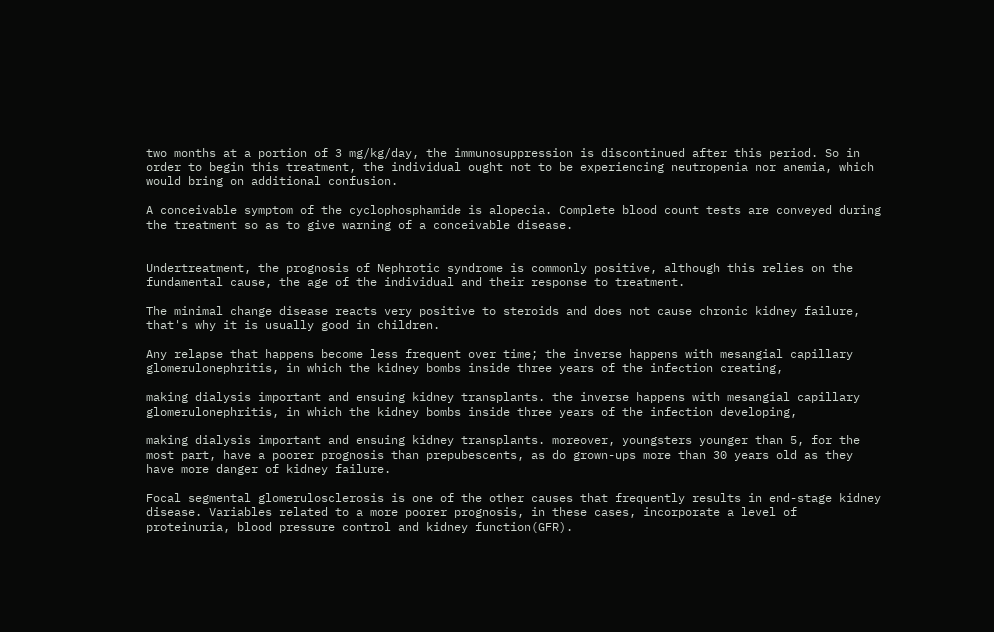two months at a portion of 3 mg/kg/day, the immunosuppression is discontinued after this period. So in order to begin this treatment, the individual ought not to be experiencing neutropenia nor anemia, which would bring on additional confusion.

A conceivable symptom of the cyclophosphamide is alopecia. Complete blood count tests are conveyed during the treatment so as to give warning of a conceivable disease.


Undertreatment, the prognosis of Nephrotic syndrome is commonly positive, although this relies on the fundamental cause, the age of the individual and their response to treatment.

The minimal change disease reacts very positive to steroids and does not cause chronic kidney failure, that's why it is usually good in children.

Any relapse that happens become less frequent over time; the inverse happens with mesangial capillary glomerulonephritis, in which the kidney bombs inside three years of the infection creating,

making dialysis important and ensuing kidney transplants. the inverse happens with mesangial capillary glomerulonephritis, in which the kidney bombs inside three years of the infection developing,

making dialysis important and ensuing kidney transplants. moreover, youngsters younger than 5, for the most part, have a poorer prognosis than prepubescents, as do grown-ups more than 30 years old as they have more danger of kidney failure.

Focal segmental glomerulosclerosis is one of the other causes that frequently results in end-stage kidney disease. Variables related to a more poorer prognosis, in these cases, incorporate a level of proteinuria, blood pressure control and kidney function(GFR).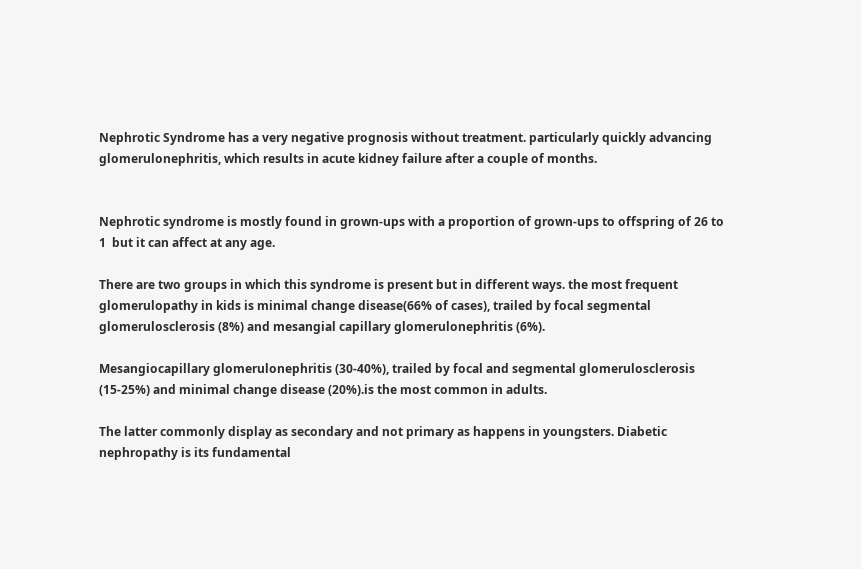Nephrotic Syndrome has a very negative prognosis without treatment. particularly quickly advancing glomerulonephritis, which results in acute kidney failure after a couple of months.


Nephrotic syndrome is mostly found in grown-ups with a proportion of grown-ups to offspring of 26 to 1  but it can affect at any age.

There are two groups in which this syndrome is present but in different ways. the most frequent glomerulopathy in kids is minimal change disease(66% of cases), trailed by focal segmental glomerulosclerosis (8%) and mesangial capillary glomerulonephritis (6%).

Mesangiocapillary glomerulonephritis (30-40%), trailed by focal and segmental glomerulosclerosis (15-25%) and minimal change disease (20%).is the most common in adults.

The latter commonly display as secondary and not primary as happens in youngsters. Diabetic nephropathy is its fundamental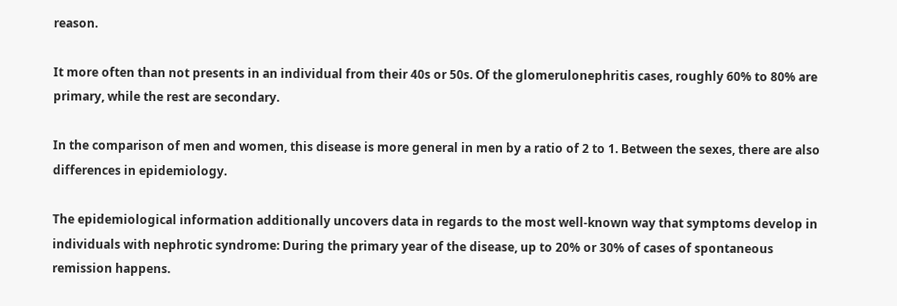reason.

It more often than not presents in an individual from their 40s or 50s. Of the glomerulonephritis cases, roughly 60% to 80% are primary, while the rest are secondary.

In the comparison of men and women, this disease is more general in men by a ratio of 2 to 1. Between the sexes, there are also differences in epidemiology.

The epidemiological information additionally uncovers data in regards to the most well-known way that symptoms develop in individuals with nephrotic syndrome: During the primary year of the disease, up to 20% or 30% of cases of spontaneous remission happens.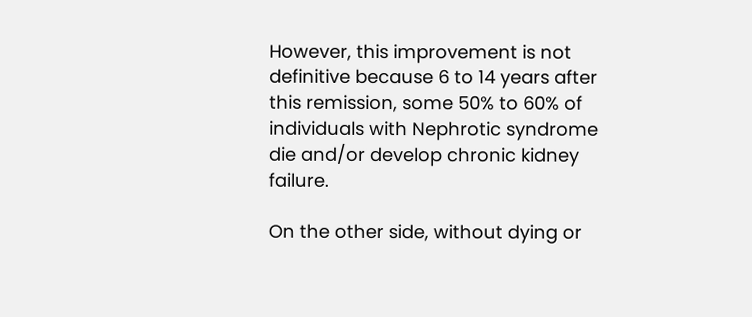However, this improvement is not definitive because 6 to 14 years after this remission, some 50% to 60% of individuals with Nephrotic syndrome die and/or develop chronic kidney failure.

On the other side, without dying or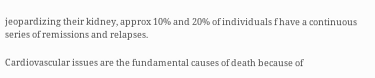jeopardizing their kidney, approx 10% and 20% of individuals f have a continuous series of remissions and relapses.

Cardiovascular issues are the fundamental causes of death because of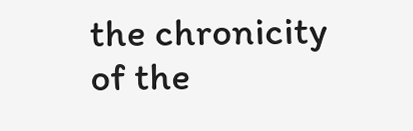the chronicity of the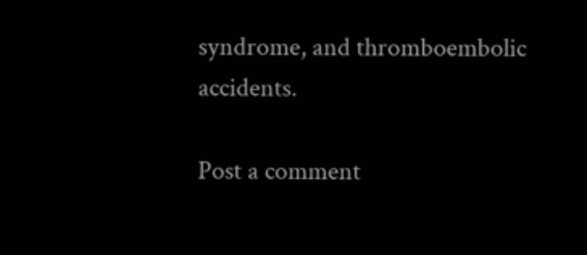syndrome, and thromboembolic accidents.

Post a comment